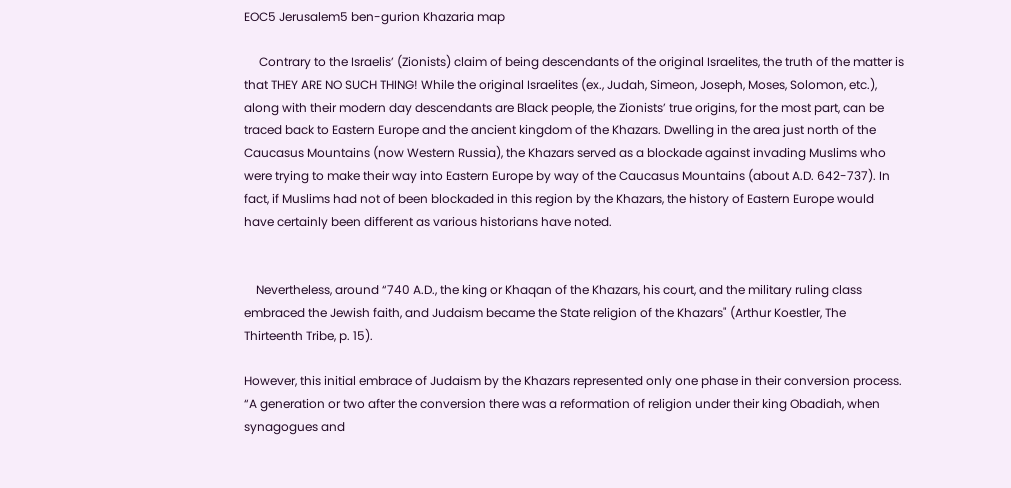EOC5 Jerusalem5 ben-gurion Khazaria map

     Contrary to the Israelis’ (Zionists) claim of being descendants of the original Israelites, the truth of the matter is that THEY ARE NO SUCH THING! While the original Israelites (ex., Judah, Simeon, Joseph, Moses, Solomon, etc.), along with their modern day descendants are Black people, the Zionists’ true origins, for the most part, can be traced back to Eastern Europe and the ancient kingdom of the Khazars. Dwelling in the area just north of the Caucasus Mountains (now Western Russia), the Khazars served as a blockade against invading Muslims who were trying to make their way into Eastern Europe by way of the Caucasus Mountains (about A.D. 642-737). In fact, if Muslims had not of been blockaded in this region by the Khazars, the history of Eastern Europe would have certainly been different as various historians have noted.


    Nevertheless, around “740 A.D., the king or Khaqan of the Khazars, his court, and the military ruling class embraced the Jewish faith, and Judaism became the State religion of the Khazars" (Arthur Koestler, The Thirteenth Tribe, p. 15).

However, this initial embrace of Judaism by the Khazars represented only one phase in their conversion process. “A generation or two after the conversion there was a reformation of religion under their king Obadiah, when synagogues and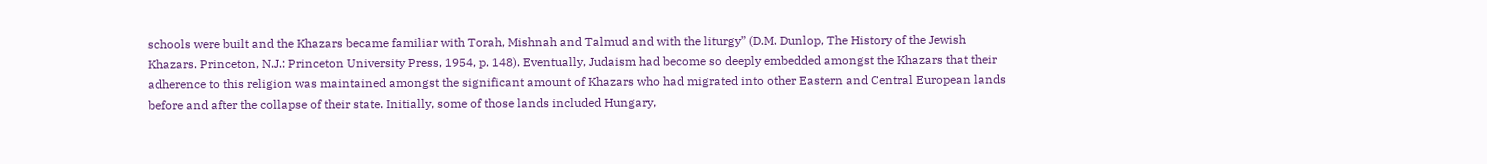schools were built and the Khazars became familiar with Torah, Mishnah and Talmud and with the liturgy” (D.M. Dunlop, The History of the Jewish Khazars. Princeton, N.J.: Princeton University Press, 1954, p. 148). Eventually, Judaism had become so deeply embedded amongst the Khazars that their adherence to this religion was maintained amongst the significant amount of Khazars who had migrated into other Eastern and Central European lands before and after the collapse of their state. Initially, some of those lands included Hungary,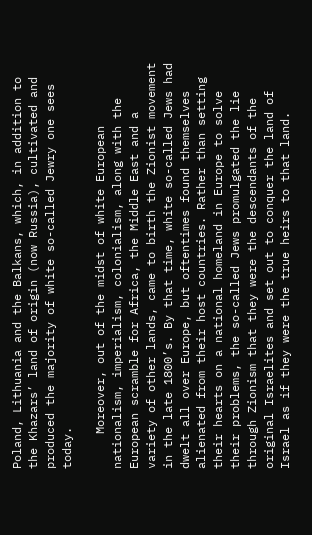Poland, Lithuania and the Balkans, which, in addition to the Khazars’ land of origin (now Russia), cultivated and produced the majority of white so-called Jewry one sees today.

     Moreover, out of the midst of white European nationalism, imperialism, colonialism, along with the European scramble for Africa, the Middle East and a variety of other lands, came to birth the Zionist movement in the late 1800’s. By that time, white so-called Jews had dwelt all over Europe, but oftentimes found themselves alienated from their host countries. Rather than setting their hearts on a national homeland in Europe to solve their problems, the so-called Jews promulgated the lie through Zionism that they were the descendants of the original Israelites and set out to conquer the land of Israel as if they were the true heirs to that land.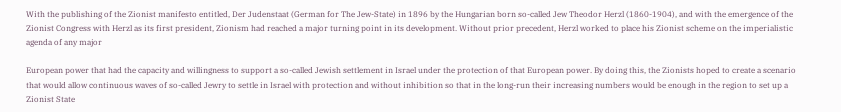With the publishing of the Zionist manifesto entitled, Der Judenstaat (German for The Jew-State) in 1896 by the Hungarian born so-called Jew Theodor Herzl (1860-1904), and with the emergence of the Zionist Congress with Herzl as its first president, Zionism had reached a major turning point in its development. Without prior precedent, Herzl worked to place his Zionist scheme on the imperialistic agenda of any major

European power that had the capacity and willingness to support a so-called Jewish settlement in Israel under the protection of that European power. By doing this, the Zionists hoped to create a scenario that would allow continuous waves of so-called Jewry to settle in Israel with protection and without inhibition so that in the long-run their increasing numbers would be enough in the region to set up a Zionist State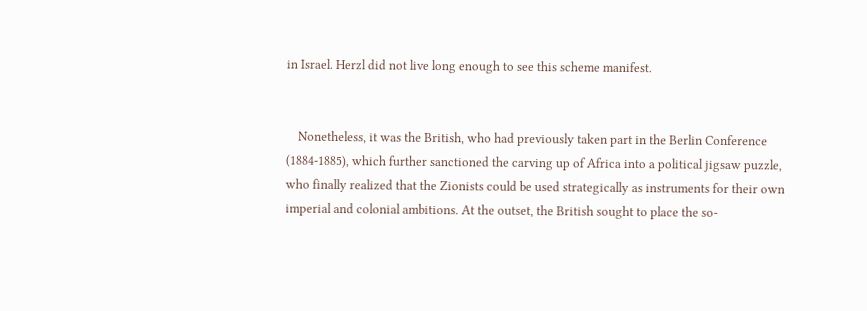in Israel. Herzl did not live long enough to see this scheme manifest.


    Nonetheless, it was the British, who had previously taken part in the Berlin Conference (1884-1885), which further sanctioned the carving up of Africa into a political jigsaw puzzle, who finally realized that the Zionists could be used strategically as instruments for their own imperial and colonial ambitions. At the outset, the British sought to place the so-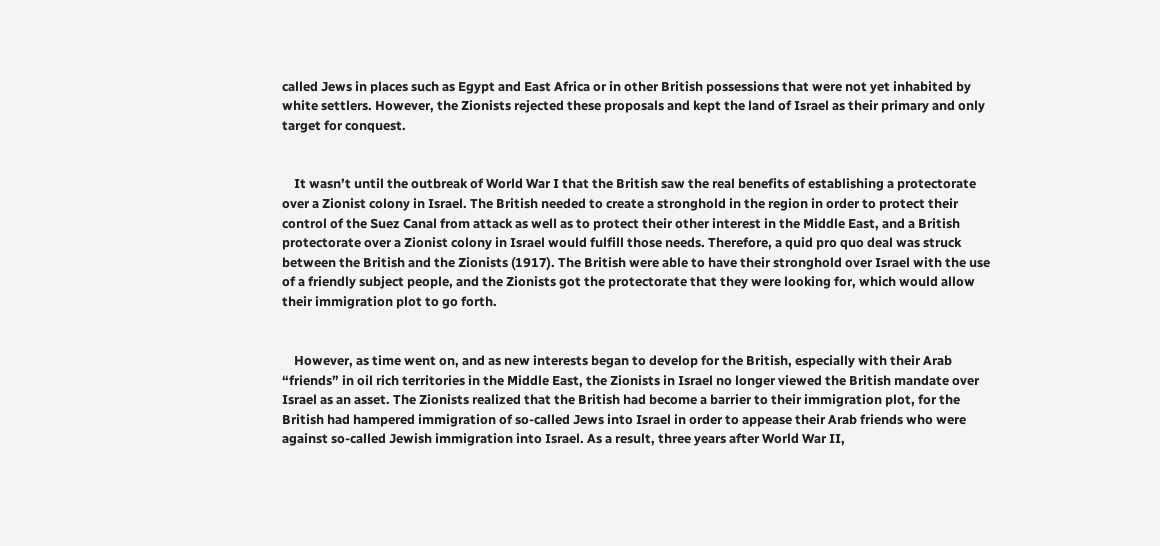called Jews in places such as Egypt and East Africa or in other British possessions that were not yet inhabited by white settlers. However, the Zionists rejected these proposals and kept the land of Israel as their primary and only target for conquest.


    It wasn’t until the outbreak of World War I that the British saw the real benefits of establishing a protectorate over a Zionist colony in Israel. The British needed to create a stronghold in the region in order to protect their control of the Suez Canal from attack as well as to protect their other interest in the Middle East, and a British protectorate over a Zionist colony in Israel would fulfill those needs. Therefore, a quid pro quo deal was struck between the British and the Zionists (1917). The British were able to have their stronghold over Israel with the use of a friendly subject people, and the Zionists got the protectorate that they were looking for, which would allow their immigration plot to go forth.


    However, as time went on, and as new interests began to develop for the British, especially with their Arab “friends” in oil rich territories in the Middle East, the Zionists in Israel no longer viewed the British mandate over Israel as an asset. The Zionists realized that the British had become a barrier to their immigration plot, for the British had hampered immigration of so-called Jews into Israel in order to appease their Arab friends who were against so-called Jewish immigration into Israel. As a result, three years after World War II,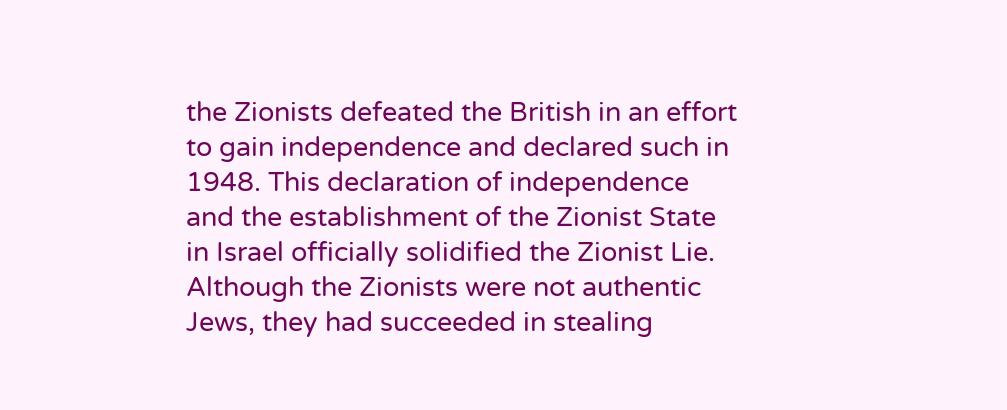the Zionists defeated the British in an effort to gain independence and declared such in 1948. This declaration of independence and the establishment of the Zionist State in Israel officially solidified the Zionist Lie. Although the Zionists were not authentic Jews, they had succeeded in stealing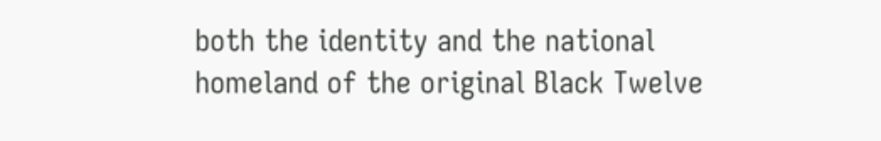both the identity and the national homeland of the original Black Twelve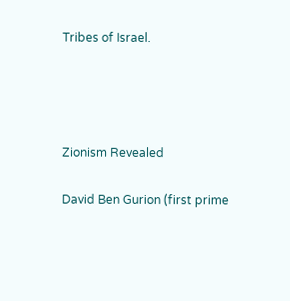Tribes of Israel.




Zionism Revealed

David Ben Gurion (first prime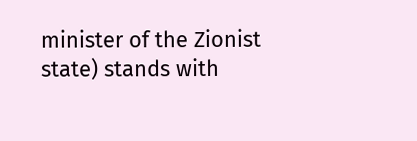minister of the Zionist state) stands with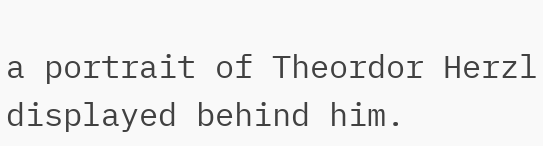a portrait of Theordor Herzl displayed behind him.